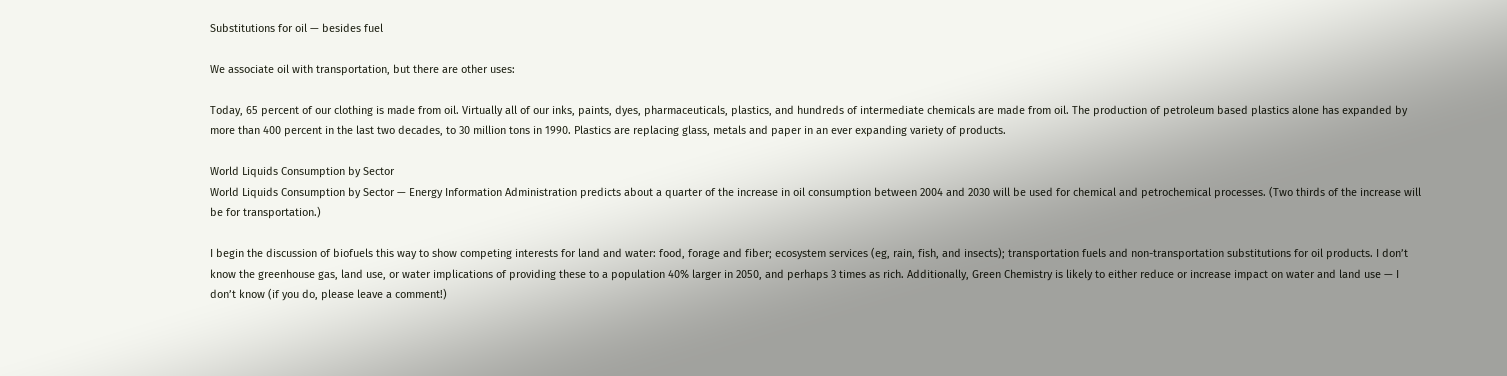Substitutions for oil — besides fuel

We associate oil with transportation, but there are other uses:

Today, 65 percent of our clothing is made from oil. Virtually all of our inks, paints, dyes, pharmaceuticals, plastics, and hundreds of intermediate chemicals are made from oil. The production of petroleum based plastics alone has expanded by more than 400 percent in the last two decades, to 30 million tons in 1990. Plastics are replacing glass, metals and paper in an ever expanding variety of products.

World Liquids Consumption by Sector
World Liquids Consumption by Sector — Energy Information Administration predicts about a quarter of the increase in oil consumption between 2004 and 2030 will be used for chemical and petrochemical processes. (Two thirds of the increase will be for transportation.)

I begin the discussion of biofuels this way to show competing interests for land and water: food, forage and fiber; ecosystem services (eg, rain, fish, and insects); transportation fuels and non-transportation substitutions for oil products. I don’t know the greenhouse gas, land use, or water implications of providing these to a population 40% larger in 2050, and perhaps 3 times as rich. Additionally, Green Chemistry is likely to either reduce or increase impact on water and land use — I don’t know (if you do, please leave a comment!)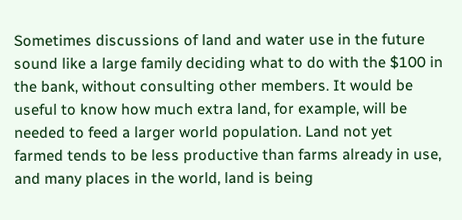Sometimes discussions of land and water use in the future sound like a large family deciding what to do with the $100 in the bank, without consulting other members. It would be useful to know how much extra land, for example, will be needed to feed a larger world population. Land not yet farmed tends to be less productive than farms already in use, and many places in the world, land is being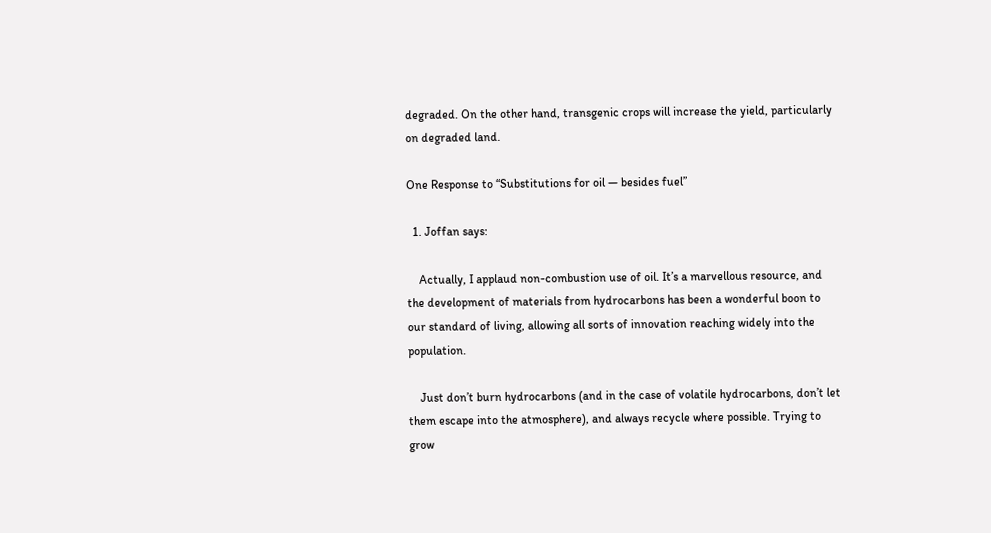degraded. On the other hand, transgenic crops will increase the yield, particularly on degraded land.

One Response to “Substitutions for oil — besides fuel”

  1. Joffan says:

    Actually, I applaud non-combustion use of oil. It’s a marvellous resource, and the development of materials from hydrocarbons has been a wonderful boon to our standard of living, allowing all sorts of innovation reaching widely into the population.

    Just don’t burn hydrocarbons (and in the case of volatile hydrocarbons, don’t let them escape into the atmosphere), and always recycle where possible. Trying to grow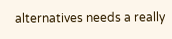alternatives needs a really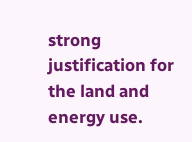strong justification for the land and energy use.